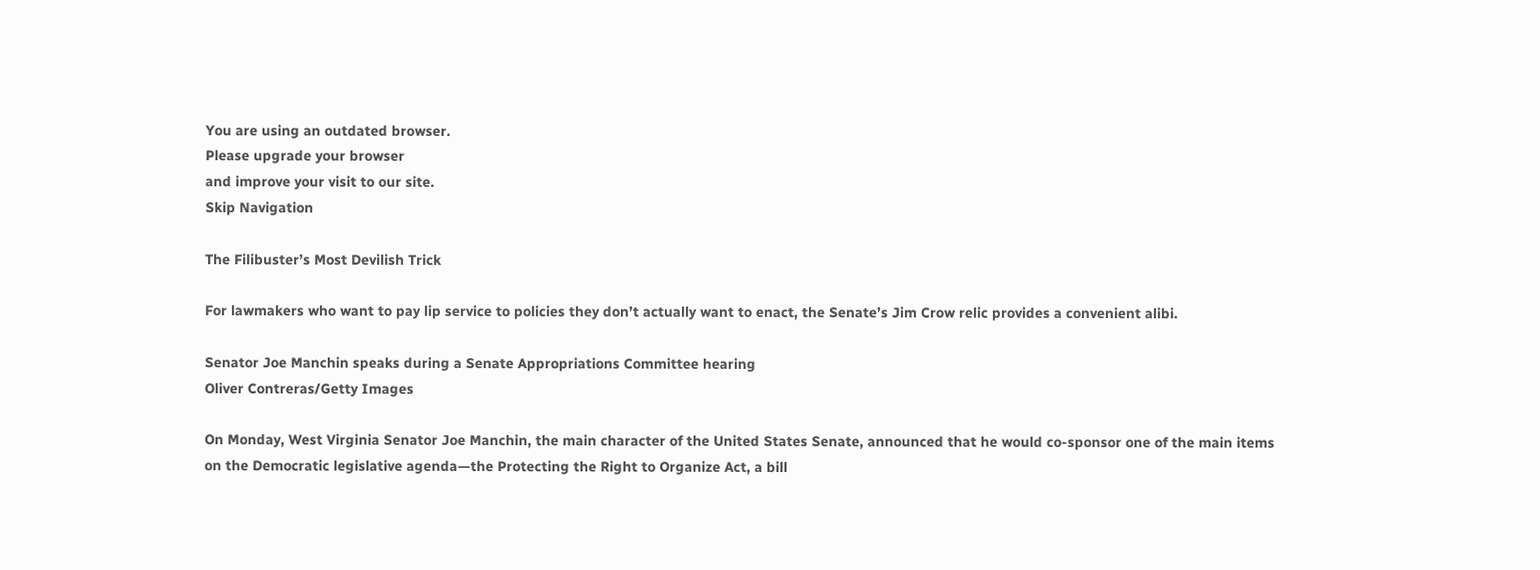You are using an outdated browser.
Please upgrade your browser
and improve your visit to our site.
Skip Navigation

The Filibuster’s Most Devilish Trick

For lawmakers who want to pay lip service to policies they don’t actually want to enact, the Senate’s Jim Crow relic provides a convenient alibi.

Senator Joe Manchin speaks during a Senate Appropriations Committee hearing
Oliver Contreras/Getty Images

On Monday, West Virginia Senator Joe Manchin, the main character of the United States Senate, announced that he would co-sponsor one of the main items on the Democratic legislative agenda—the Protecting the Right to Organize Act, a bill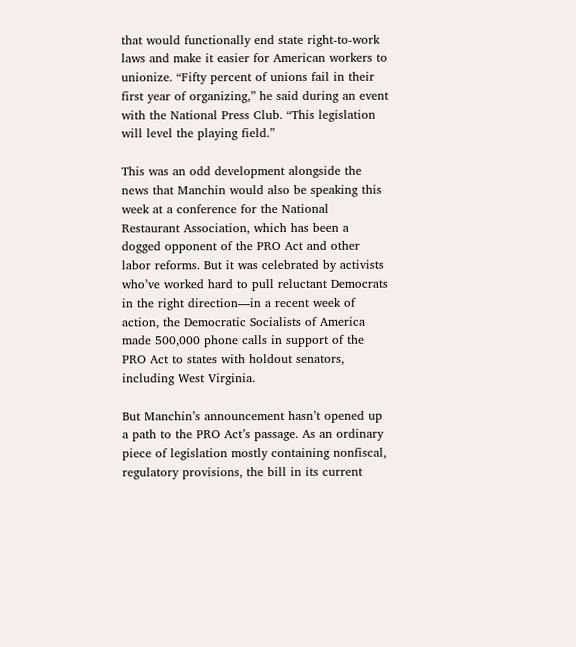that would functionally end state right-to-work laws and make it easier for American workers to unionize. “Fifty percent of unions fail in their first year of organizing,” he said during an event with the National Press Club. “This legislation will level the playing field.”

This was an odd development alongside the news that Manchin would also be speaking this week at a conference for the National Restaurant Association, which has been a dogged opponent of the PRO Act and other labor reforms. But it was celebrated by activists who’ve worked hard to pull reluctant Democrats in the right direction—in a recent week of action, the Democratic Socialists of America made 500,000 phone calls in support of the PRO Act to states with holdout senators, including West Virginia.

But Manchin’s announcement hasn’t opened up a path to the PRO Act’s passage. As an ordinary piece of legislation mostly containing nonfiscal, regulatory provisions, the bill in its current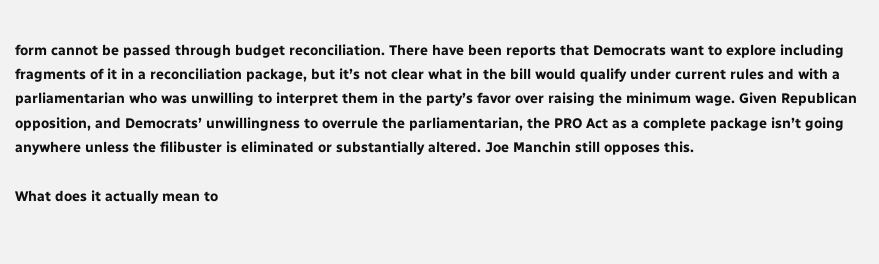form cannot be passed through budget reconciliation. There have been reports that Democrats want to explore including fragments of it in a reconciliation package, but it’s not clear what in the bill would qualify under current rules and with a parliamentarian who was unwilling to interpret them in the party’s favor over raising the minimum wage. Given Republican opposition, and Democrats’ unwillingness to overrule the parliamentarian, the PRO Act as a complete package isn’t going anywhere unless the filibuster is eliminated or substantially altered. Joe Manchin still opposes this.

What does it actually mean to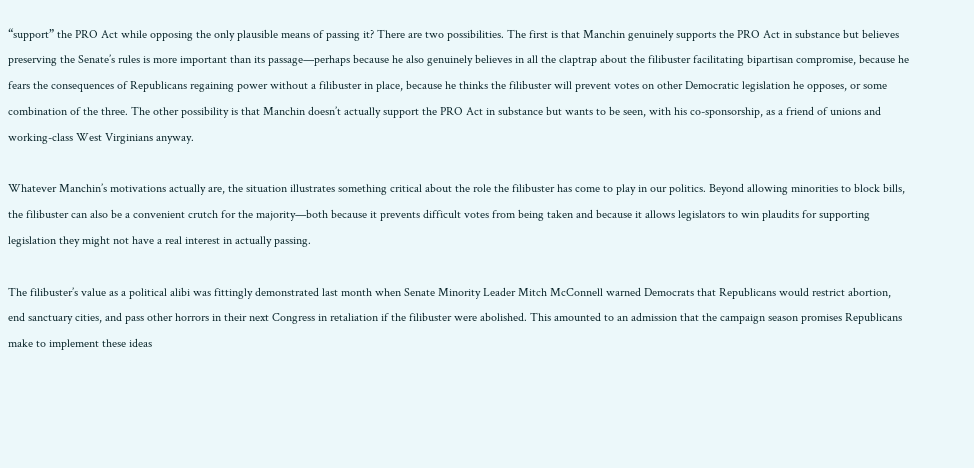“support” the PRO Act while opposing the only plausible means of passing it? There are two possibilities. The first is that Manchin genuinely supports the PRO Act in substance but believes preserving the Senate’s rules is more important than its passage—perhaps because he also genuinely believes in all the claptrap about the filibuster facilitating bipartisan compromise, because he fears the consequences of Republicans regaining power without a filibuster in place, because he thinks the filibuster will prevent votes on other Democratic legislation he opposes, or some combination of the three. The other possibility is that Manchin doesn’t actually support the PRO Act in substance but wants to be seen, with his co-sponsorship, as a friend of unions and working-class West Virginians anyway.

Whatever Manchin’s motivations actually are, the situation illustrates something critical about the role the filibuster has come to play in our politics. Beyond allowing minorities to block bills, the filibuster can also be a convenient crutch for the majority—both because it prevents difficult votes from being taken and because it allows legislators to win plaudits for supporting legislation they might not have a real interest in actually passing.

The filibuster’s value as a political alibi was fittingly demonstrated last month when Senate Minority Leader Mitch McConnell warned Democrats that Republicans would restrict abortion, end sanctuary cities, and pass other horrors in their next Congress in retaliation if the filibuster were abolished. This amounted to an admission that the campaign season promises Republicans make to implement these ideas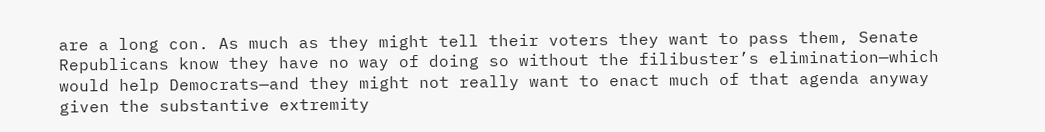are a long con. As much as they might tell their voters they want to pass them, Senate Republicans know they have no way of doing so without the filibuster’s elimination—which would help Democrats—and they might not really want to enact much of that agenda anyway given the substantive extremity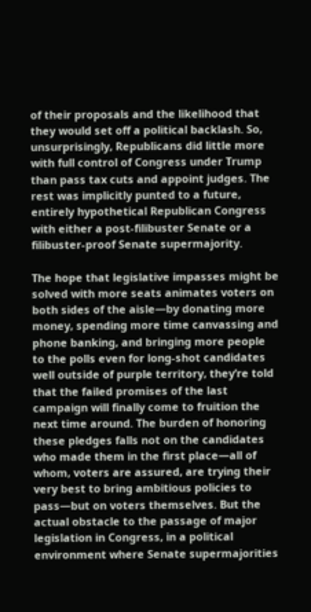of their proposals and the likelihood that they would set off a political backlash. So, unsurprisingly, Republicans did little more with full control of Congress under Trump than pass tax cuts and appoint judges. The rest was implicitly punted to a future, entirely hypothetical Republican Congress with either a post-filibuster Senate or a filibuster-proof Senate supermajority.

The hope that legislative impasses might be solved with more seats animates voters on both sides of the aisle—by donating more money, spending more time canvassing and phone banking, and bringing more people to the polls even for long-shot candidates well outside of purple territory, they’re told that the failed promises of the last campaign will finally come to fruition the next time around. The burden of honoring these pledges falls not on the candidates who made them in the first place—all of whom, voters are assured, are trying their very best to bring ambitious policies to pass—but on voters themselves. But the actual obstacle to the passage of major legislation in Congress, in a political environment where Senate supermajorities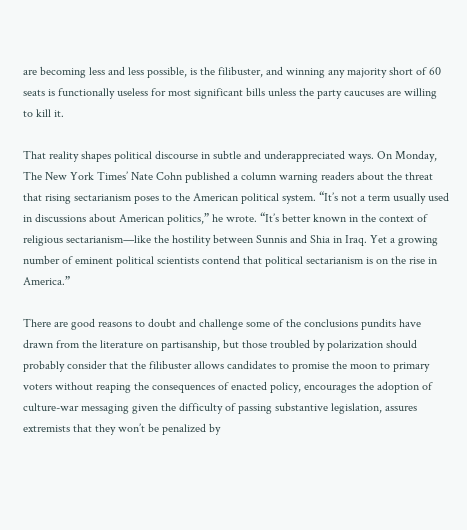are becoming less and less possible, is the filibuster, and winning any majority short of 60 seats is functionally useless for most significant bills unless the party caucuses are willing to kill it.

That reality shapes political discourse in subtle and underappreciated ways. On Monday, The New York Times’ Nate Cohn published a column warning readers about the threat that rising sectarianism poses to the American political system. “It’s not a term usually used in discussions about American politics,” he wrote. “It’s better known in the context of religious sectarianism—like the hostility between Sunnis and Shia in Iraq. Yet a growing number of eminent political scientists contend that political sectarianism is on the rise in America.”

There are good reasons to doubt and challenge some of the conclusions pundits have drawn from the literature on partisanship, but those troubled by polarization should probably consider that the filibuster allows candidates to promise the moon to primary voters without reaping the consequences of enacted policy, encourages the adoption of culture-war messaging given the difficulty of passing substantive legislation, assures extremists that they won’t be penalized by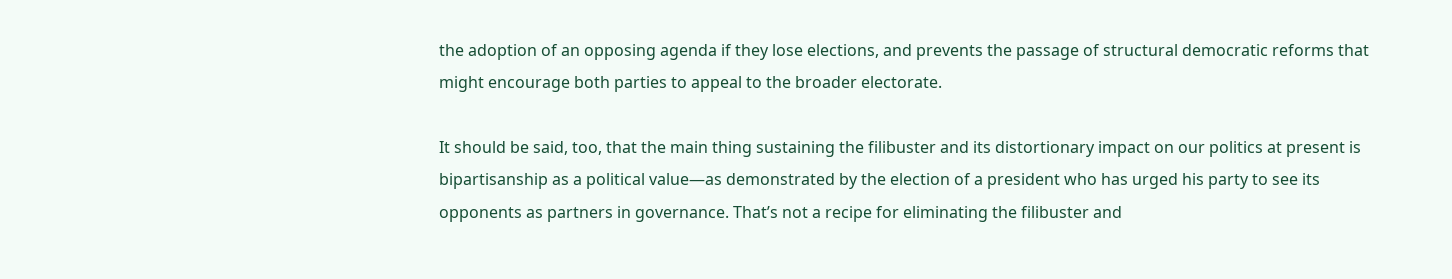the adoption of an opposing agenda if they lose elections, and prevents the passage of structural democratic reforms that might encourage both parties to appeal to the broader electorate.

It should be said, too, that the main thing sustaining the filibuster and its distortionary impact on our politics at present is bipartisanship as a political value—as demonstrated by the election of a president who has urged his party to see its opponents as partners in governance. That’s not a recipe for eliminating the filibuster and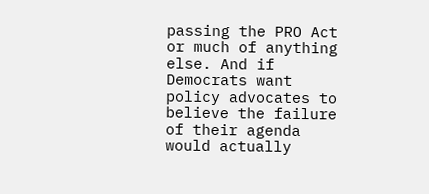passing the PRO Act or much of anything else. And if Democrats want policy advocates to believe the failure of their agenda would actually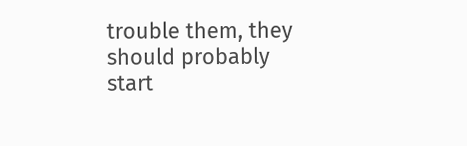trouble them, they should probably start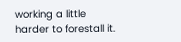working a little harder to forestall it.